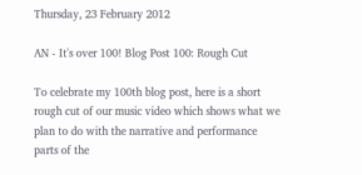Thursday, 23 February 2012

AN - It's over 100! Blog Post 100: Rough Cut

To celebrate my 100th blog post, here is a short rough cut of our music video which shows what we plan to do with the narrative and performance parts of the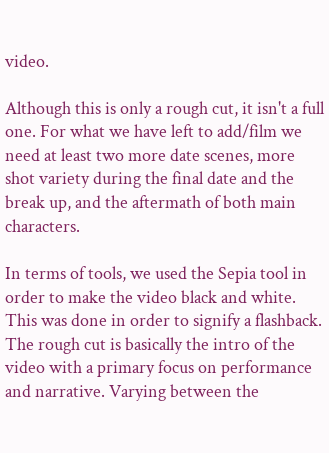video.

Although this is only a rough cut, it isn't a full one. For what we have left to add/film we need at least two more date scenes, more shot variety during the final date and the break up, and the aftermath of both main characters.

In terms of tools, we used the Sepia tool in order to make the video black and white. This was done in order to signify a flashback. The rough cut is basically the intro of the video with a primary focus on performance and narrative. Varying between the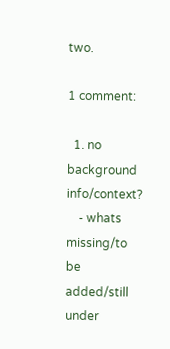two.

1 comment:

  1. no background info/context?
    - whats missing/to be added/still under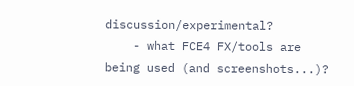discussion/experimental?
    - what FCE4 FX/tools are being used (and screenshots...)?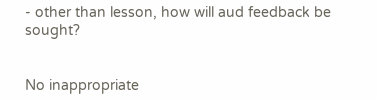- other than lesson, how will aud feedback be sought?


No inappropriate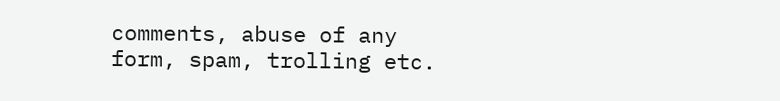comments, abuse of any form, spam, trolling etc.